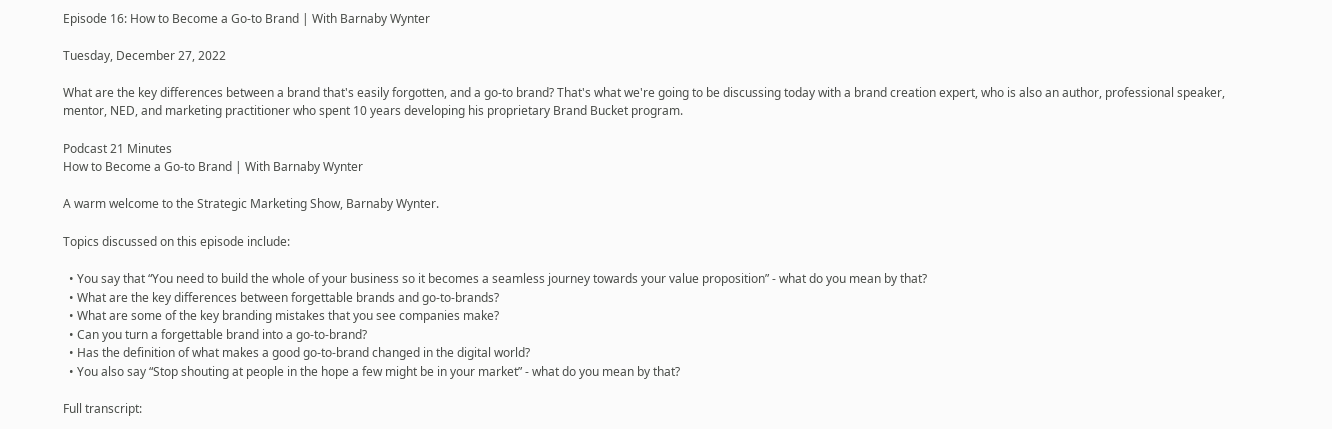Episode 16: How to Become a Go-to Brand | With Barnaby Wynter

Tuesday, December 27, 2022

What are the key differences between a brand that's easily forgotten, and a go-to brand? That's what we're going to be discussing today with a brand creation expert, who is also an author, professional speaker, mentor, NED, and marketing practitioner who spent 10 years developing his proprietary Brand Bucket program.

Podcast 21 Minutes
How to Become a Go-to Brand | With Barnaby Wynter

A warm welcome to the Strategic Marketing Show, Barnaby Wynter.

Topics discussed on this episode include:

  • You say that “You need to build the whole of your business so it becomes a seamless journey towards your value proposition” - what do you mean by that?
  • What are the key differences between forgettable brands and go-to-brands?
  • What are some of the key branding mistakes that you see companies make?
  • Can you turn a forgettable brand into a go-to-brand?
  • Has the definition of what makes a good go-to-brand changed in the digital world?
  • You also say “Stop shouting at people in the hope a few might be in your market” - what do you mean by that?

Full transcript: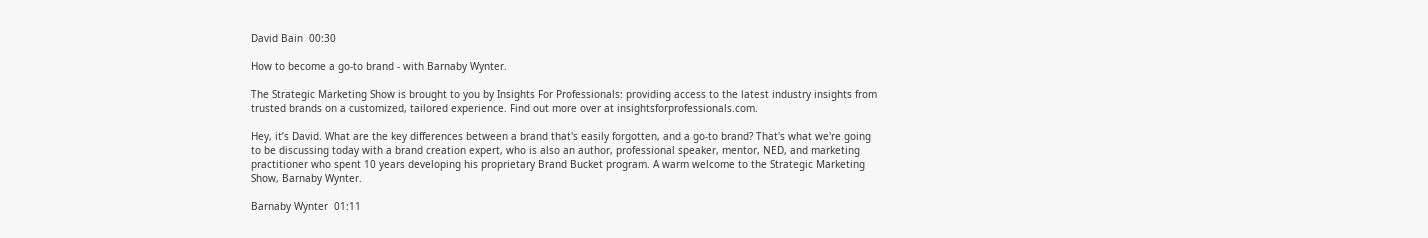David Bain  00:30

How to become a go-to brand - with Barnaby Wynter.

The Strategic Marketing Show is brought to you by Insights For Professionals: providing access to the latest industry insights from trusted brands on a customized, tailored experience. Find out more over at insightsforprofessionals.com.

Hey, it’s David. What are the key differences between a brand that's easily forgotten, and a go-to brand? That's what we're going to be discussing today with a brand creation expert, who is also an author, professional speaker, mentor, NED, and marketing practitioner who spent 10 years developing his proprietary Brand Bucket program. A warm welcome to the Strategic Marketing Show, Barnaby Wynter.

Barnaby Wynter  01:11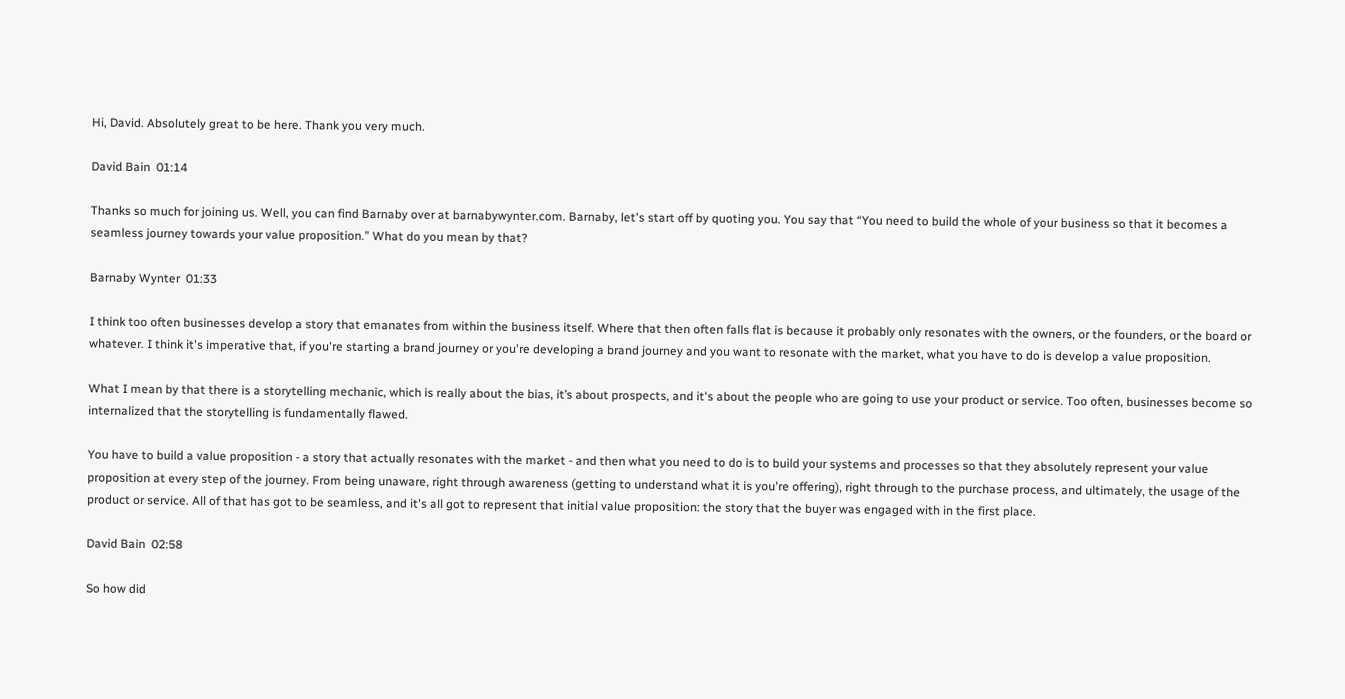Hi, David. Absolutely great to be here. Thank you very much.

David Bain  01:14

Thanks so much for joining us. Well, you can find Barnaby over at barnabywynter.com. Barnaby, let's start off by quoting you. You say that “You need to build the whole of your business so that it becomes a seamless journey towards your value proposition.” What do you mean by that?

Barnaby Wynter  01:33

I think too often businesses develop a story that emanates from within the business itself. Where that then often falls flat is because it probably only resonates with the owners, or the founders, or the board or whatever. I think it's imperative that, if you're starting a brand journey or you're developing a brand journey and you want to resonate with the market, what you have to do is develop a value proposition.

What I mean by that there is a storytelling mechanic, which is really about the bias, it’s about prospects, and it's about the people who are going to use your product or service. Too often, businesses become so internalized that the storytelling is fundamentally flawed.

You have to build a value proposition - a story that actually resonates with the market - and then what you need to do is to build your systems and processes so that they absolutely represent your value proposition at every step of the journey. From being unaware, right through awareness (getting to understand what it is you're offering), right through to the purchase process, and ultimately, the usage of the product or service. All of that has got to be seamless, and it's all got to represent that initial value proposition: the story that the buyer was engaged with in the first place.

David Bain  02:58

So how did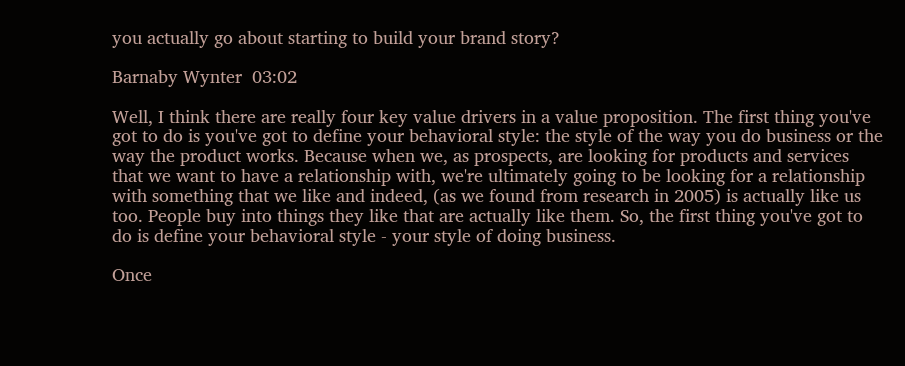you actually go about starting to build your brand story?

Barnaby Wynter  03:02

Well, I think there are really four key value drivers in a value proposition. The first thing you've got to do is you've got to define your behavioral style: the style of the way you do business or the way the product works. Because when we, as prospects, are looking for products and services that we want to have a relationship with, we're ultimately going to be looking for a relationship with something that we like and indeed, (as we found from research in 2005) is actually like us too. People buy into things they like that are actually like them. So, the first thing you've got to do is define your behavioral style - your style of doing business.

Once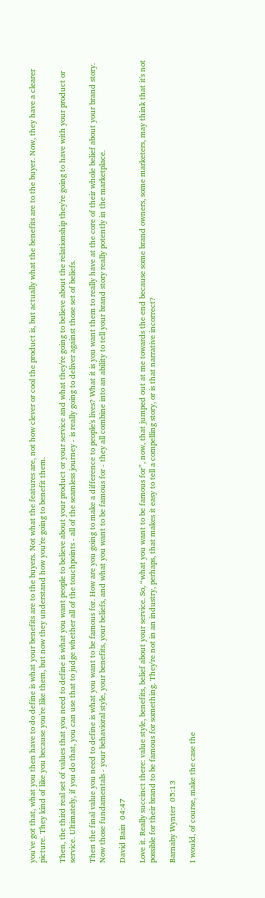you've got that, what you then have to do define is what your benefits are to the buyers. Not what the features are, not how clever or cool the product is, but actually what the benefits are to the buyer. Now, they have a clearer picture. They kind of like you because you're like them, but now they understand how you're going to benefit them.

Then, the third real set of values that you need to define is what you want people to believe about your product or your service and what they're going to believe about the relationship they're going to have with your product or service. Ultimately, if you do that, you can use that to judge whether all of the touchpoints - all of the seamless journey - is really going to deliver against those set of beliefs.

Then the final value you need to define is what you want to be famous for. How are you going to make a difference to people's lives? What it is you want them to really have at the core of their whole belief about your brand story. Now those fundamentals - your behavioral style, your benefits, your beliefs, and what you want to be famous for - they all combine into an ability to tell your brand story really potently in the marketplace.

David Bain  04:47

Love it. Really succinct there: value style, benefits, belief about your service. So, “what you want to be famous for”, now, that jumped out at me towards the end because some brand owners, some marketers, may think that it's not possible for their brand to be famous for something. They're not in an industry, perhaps, that makes it easy to tell a compelling story, or is that narrative incorrect?

Barnaby Wynter  05:13

I would, of course, make the case the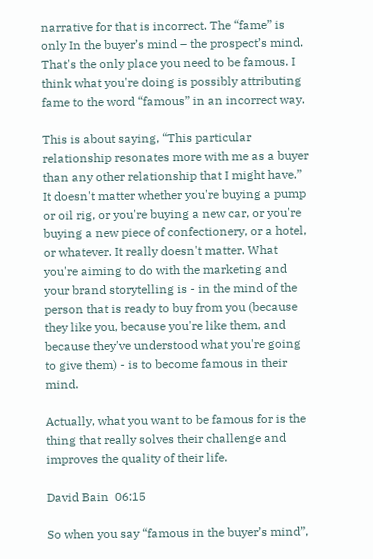narrative for that is incorrect. The “fame” is only In the buyer’s mind – the prospect’s mind. That's the only place you need to be famous. I think what you're doing is possibly attributing fame to the word “famous” in an incorrect way.

This is about saying, “This particular relationship resonates more with me as a buyer than any other relationship that I might have.” It doesn't matter whether you're buying a pump or oil rig, or you're buying a new car, or you're buying a new piece of confectionery, or a hotel, or whatever. It really doesn't matter. What you're aiming to do with the marketing and your brand storytelling is - in the mind of the person that is ready to buy from you (because they like you, because you're like them, and because they've understood what you're going to give them) - is to become famous in their mind.

Actually, what you want to be famous for is the thing that really solves their challenge and improves the quality of their life.

David Bain  06:15

So when you say “famous in the buyer’s mind”,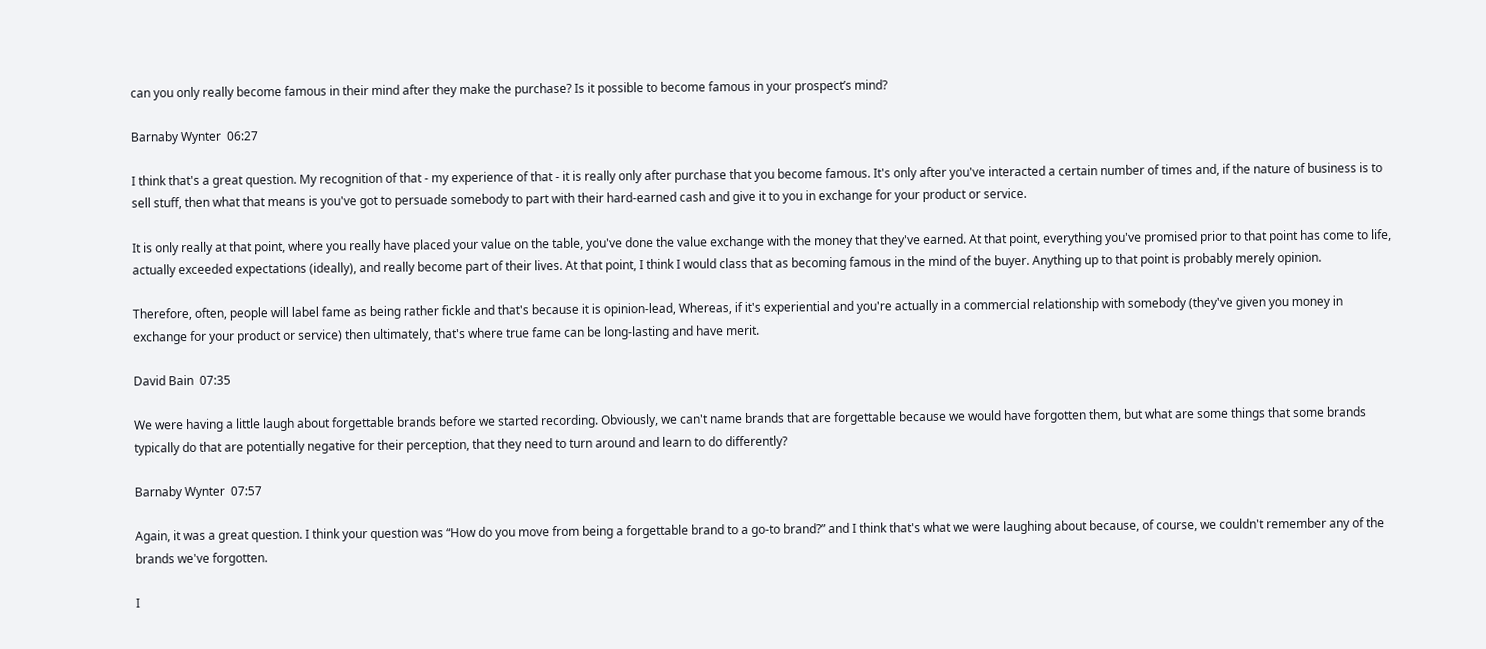can you only really become famous in their mind after they make the purchase? Is it possible to become famous in your prospect’s mind?

Barnaby Wynter  06:27

I think that's a great question. My recognition of that - my experience of that - it is really only after purchase that you become famous. It's only after you've interacted a certain number of times and, if the nature of business is to sell stuff, then what that means is you've got to persuade somebody to part with their hard-earned cash and give it to you in exchange for your product or service.

It is only really at that point, where you really have placed your value on the table, you've done the value exchange with the money that they've earned. At that point, everything you've promised prior to that point has come to life, actually exceeded expectations (ideally), and really become part of their lives. At that point, I think I would class that as becoming famous in the mind of the buyer. Anything up to that point is probably merely opinion.

Therefore, often, people will label fame as being rather fickle and that's because it is opinion-lead, Whereas, if it's experiential and you're actually in a commercial relationship with somebody (they've given you money in exchange for your product or service) then ultimately, that's where true fame can be long-lasting and have merit.

David Bain  07:35

We were having a little laugh about forgettable brands before we started recording. Obviously, we can't name brands that are forgettable because we would have forgotten them, but what are some things that some brands typically do that are potentially negative for their perception, that they need to turn around and learn to do differently?

Barnaby Wynter  07:57

Again, it was a great question. I think your question was “How do you move from being a forgettable brand to a go-to brand?” and I think that's what we were laughing about because, of course, we couldn't remember any of the brands we've forgotten.

I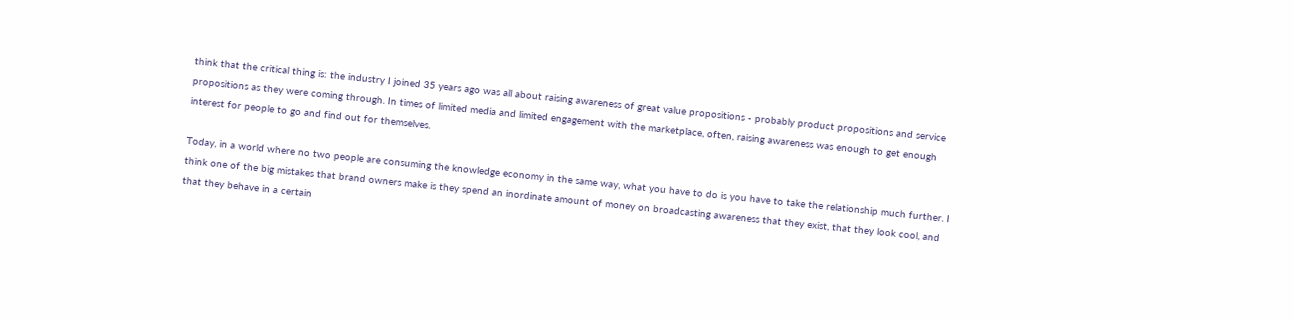think that the critical thing is: the industry I joined 35 years ago was all about raising awareness of great value propositions - probably product propositions and service propositions as they were coming through. In times of limited media and limited engagement with the marketplace, often, raising awareness was enough to get enough interest for people to go and find out for themselves.

Today, in a world where no two people are consuming the knowledge economy in the same way, what you have to do is you have to take the relationship much further. I think one of the big mistakes that brand owners make is they spend an inordinate amount of money on broadcasting awareness that they exist, that they look cool, and that they behave in a certain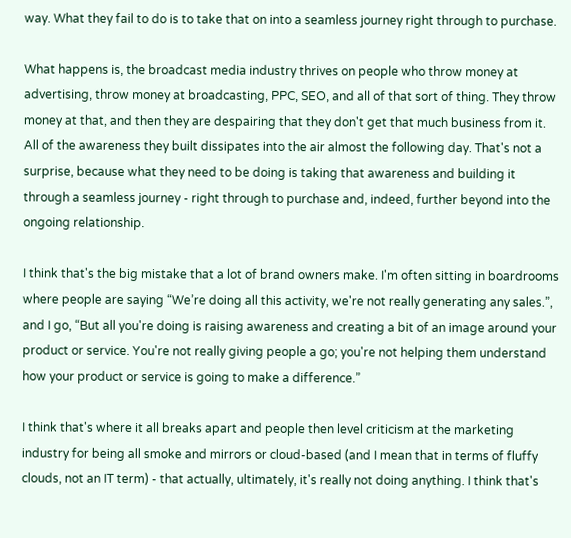way. What they fail to do is to take that on into a seamless journey right through to purchase.

What happens is, the broadcast media industry thrives on people who throw money at advertising, throw money at broadcasting, PPC, SEO, and all of that sort of thing. They throw money at that, and then they are despairing that they don't get that much business from it. All of the awareness they built dissipates into the air almost the following day. That's not a surprise, because what they need to be doing is taking that awareness and building it through a seamless journey - right through to purchase and, indeed, further beyond into the ongoing relationship.

I think that's the big mistake that a lot of brand owners make. I'm often sitting in boardrooms where people are saying “We’re doing all this activity, we're not really generating any sales.”, and I go, “But all you're doing is raising awareness and creating a bit of an image around your product or service. You're not really giving people a go; you're not helping them understand how your product or service is going to make a difference.”

I think that's where it all breaks apart and people then level criticism at the marketing industry for being all smoke and mirrors or cloud-based (and I mean that in terms of fluffy clouds, not an IT term) - that actually, ultimately, it's really not doing anything. I think that's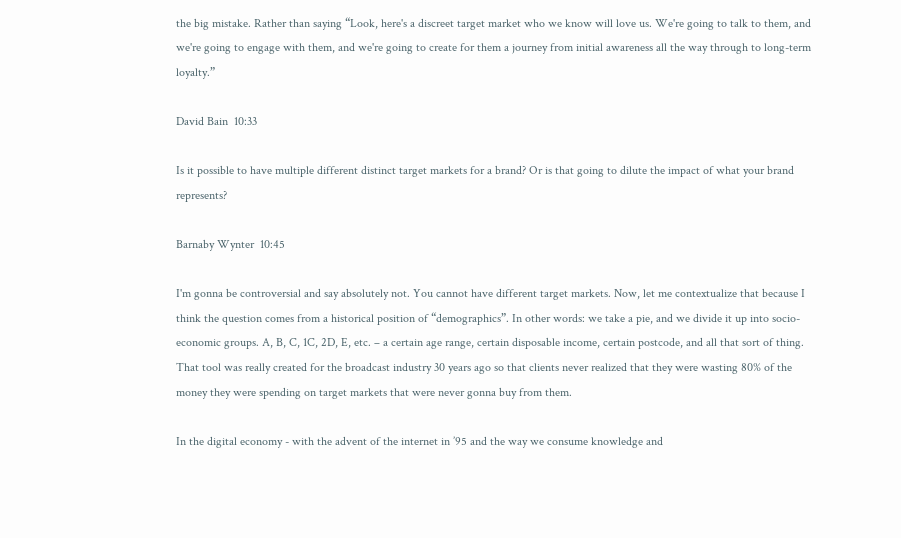the big mistake. Rather than saying “Look, here's a discreet target market who we know will love us. We're going to talk to them, and we're going to engage with them, and we're going to create for them a journey from initial awareness all the way through to long-term loyalty.”

David Bain  10:33

Is it possible to have multiple different distinct target markets for a brand? Or is that going to dilute the impact of what your brand represents?

Barnaby Wynter  10:45

I'm gonna be controversial and say absolutely not. You cannot have different target markets. Now, let me contextualize that because I think the question comes from a historical position of “demographics”. In other words: we take a pie, and we divide it up into socio-economic groups. A, B, C, 1C, 2D, E, etc. – a certain age range, certain disposable income, certain postcode, and all that sort of thing. That tool was really created for the broadcast industry 30 years ago so that clients never realized that they were wasting 80% of the money they were spending on target markets that were never gonna buy from them.

In the digital economy - with the advent of the internet in ’95 and the way we consume knowledge and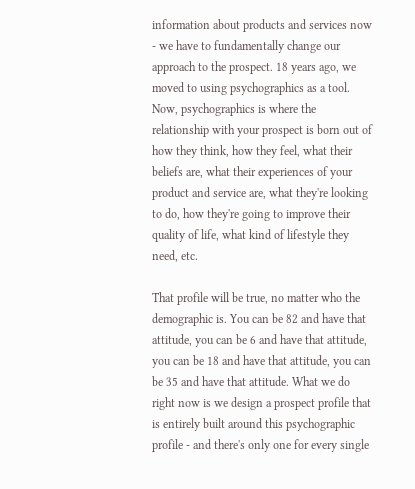information about products and services now - we have to fundamentally change our approach to the prospect. 18 years ago, we moved to using psychographics as a tool. Now, psychographics is where the relationship with your prospect is born out of how they think, how they feel, what their beliefs are, what their experiences of your product and service are, what they're looking to do, how they're going to improve their quality of life, what kind of lifestyle they need, etc.

That profile will be true, no matter who the demographic is. You can be 82 and have that attitude, you can be 6 and have that attitude, you can be 18 and have that attitude, you can be 35 and have that attitude. What we do right now is we design a prospect profile that is entirely built around this psychographic profile - and there's only one for every single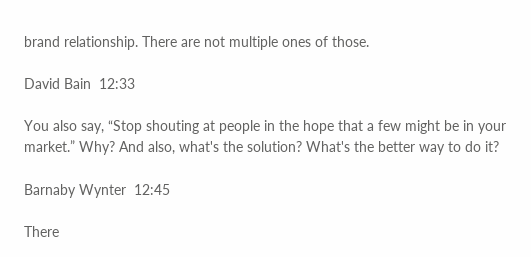brand relationship. There are not multiple ones of those.

David Bain  12:33

You also say, “Stop shouting at people in the hope that a few might be in your market.” Why? And also, what's the solution? What's the better way to do it?

Barnaby Wynter  12:45

There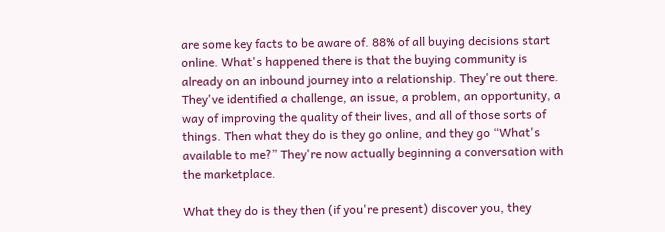are some key facts to be aware of. 88% of all buying decisions start online. What's happened there is that the buying community is already on an inbound journey into a relationship. They're out there. They've identified a challenge, an issue, a problem, an opportunity, a way of improving the quality of their lives, and all of those sorts of things. Then what they do is they go online, and they go “What's available to me?” They're now actually beginning a conversation with the marketplace.

What they do is they then (if you're present) discover you, they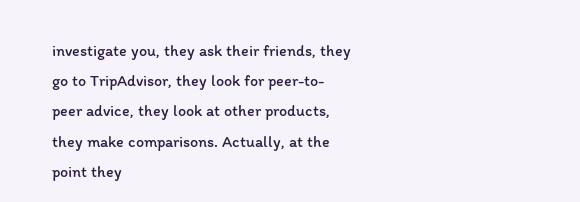investigate you, they ask their friends, they go to TripAdvisor, they look for peer-to-peer advice, they look at other products, they make comparisons. Actually, at the point they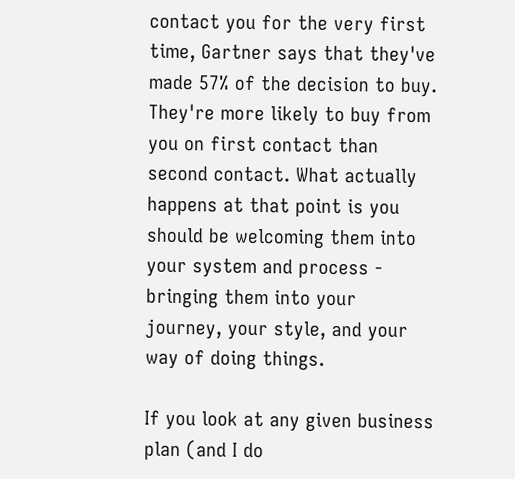contact you for the very first time, Gartner says that they've made 57% of the decision to buy. They're more likely to buy from you on first contact than second contact. What actually happens at that point is you should be welcoming them into your system and process - bringing them into your journey, your style, and your way of doing things.

If you look at any given business plan (and I do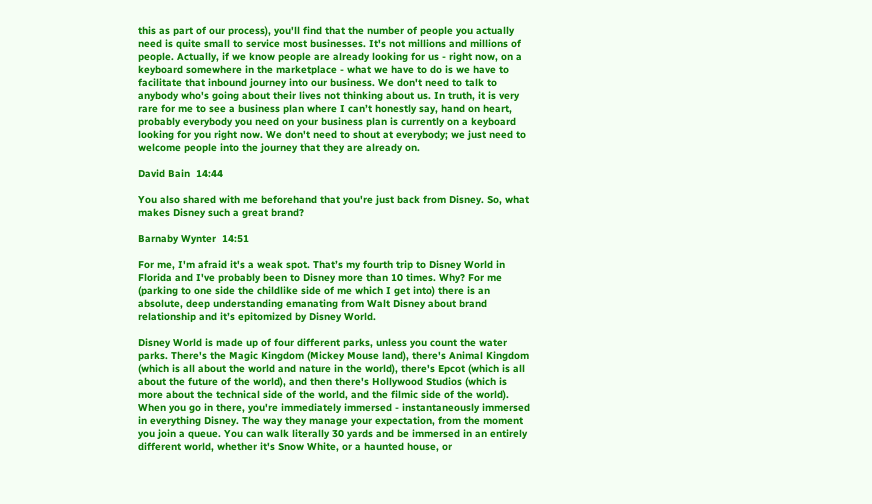this as part of our process), you'll find that the number of people you actually need is quite small to service most businesses. It's not millions and millions of people. Actually, if we know people are already looking for us - right now, on a keyboard somewhere in the marketplace - what we have to do is we have to facilitate that inbound journey into our business. We don't need to talk to anybody who's going about their lives not thinking about us. In truth, it is very rare for me to see a business plan where I can’t honestly say, hand on heart, probably everybody you need on your business plan is currently on a keyboard looking for you right now. We don't need to shout at everybody; we just need to welcome people into the journey that they are already on.

David Bain  14:44

You also shared with me beforehand that you're just back from Disney. So, what makes Disney such a great brand?

Barnaby Wynter  14:51

For me, I'm afraid it's a weak spot. That’s my fourth trip to Disney World in Florida and I've probably been to Disney more than 10 times. Why? For me (parking to one side the childlike side of me which I get into) there is an absolute, deep understanding emanating from Walt Disney about brand relationship and it’s epitomized by Disney World.

Disney World is made up of four different parks, unless you count the water parks. There's the Magic Kingdom (Mickey Mouse land), there's Animal Kingdom (which is all about the world and nature in the world), there's Epcot (which is all about the future of the world), and then there's Hollywood Studios (which is more about the technical side of the world, and the filmic side of the world). When you go in there, you're immediately immersed - instantaneously immersed in everything Disney. The way they manage your expectation, from the moment you join a queue. You can walk literally 30 yards and be immersed in an entirely different world, whether it's Snow White, or a haunted house, or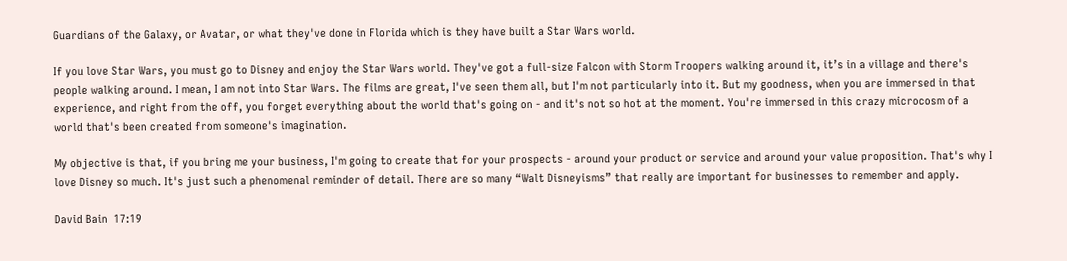Guardians of the Galaxy, or Avatar, or what they've done in Florida which is they have built a Star Wars world.

If you love Star Wars, you must go to Disney and enjoy the Star Wars world. They've got a full-size Falcon with Storm Troopers walking around it, it’s in a village and there's people walking around. I mean, I am not into Star Wars. The films are great, I've seen them all, but I'm not particularly into it. But my goodness, when you are immersed in that experience, and right from the off, you forget everything about the world that's going on - and it's not so hot at the moment. You're immersed in this crazy microcosm of a world that's been created from someone's imagination.

My objective is that, if you bring me your business, I'm going to create that for your prospects - around your product or service and around your value proposition. That's why I love Disney so much. It's just such a phenomenal reminder of detail. There are so many “Walt Disneyisms” that really are important for businesses to remember and apply.

David Bain  17:19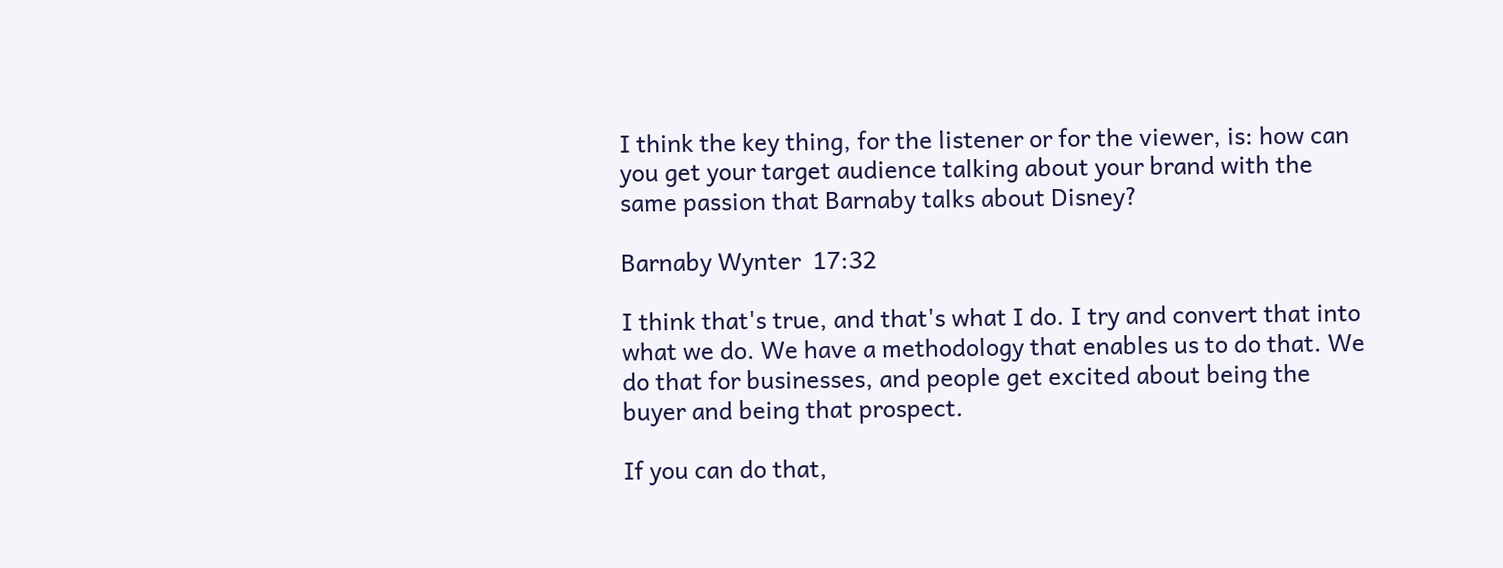I think the key thing, for the listener or for the viewer, is: how can you get your target audience talking about your brand with the same passion that Barnaby talks about Disney?

Barnaby Wynter  17:32

I think that's true, and that's what I do. I try and convert that into what we do. We have a methodology that enables us to do that. We do that for businesses, and people get excited about being the buyer and being that prospect.

If you can do that,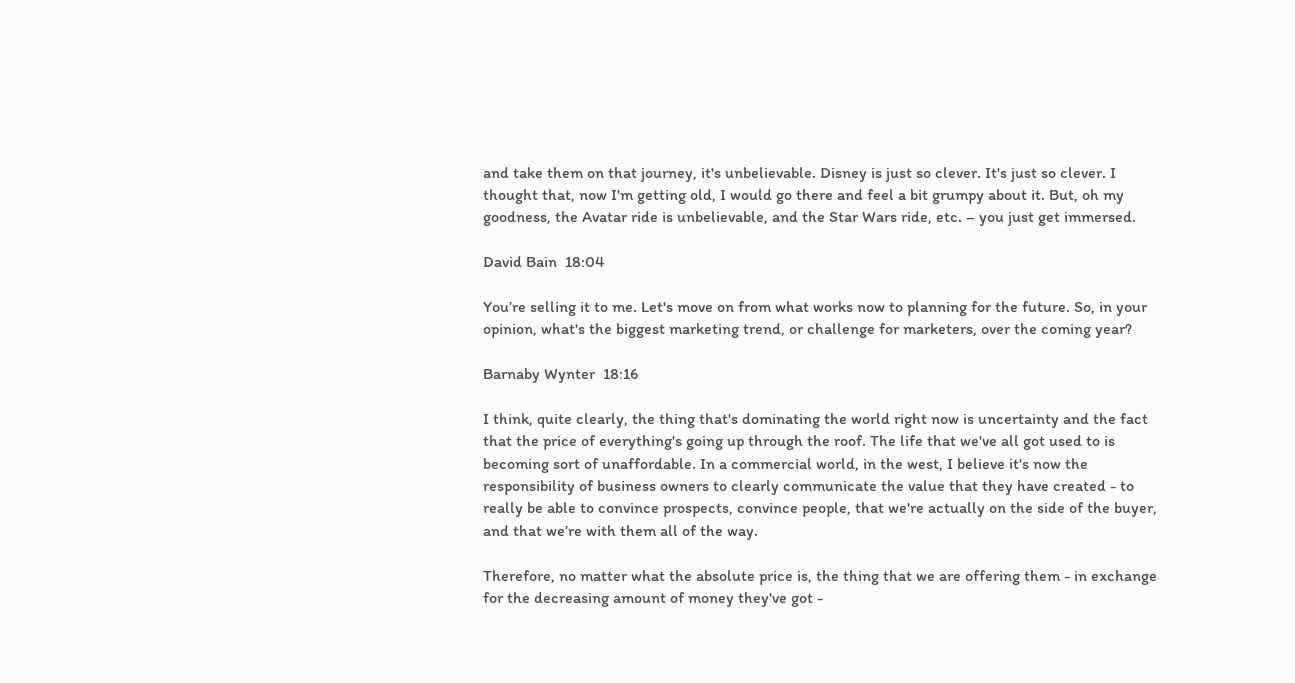and take them on that journey, it's unbelievable. Disney is just so clever. It's just so clever. I thought that, now I'm getting old, I would go there and feel a bit grumpy about it. But, oh my goodness, the Avatar ride is unbelievable, and the Star Wars ride, etc. – you just get immersed.

David Bain  18:04

You’re selling it to me. Let's move on from what works now to planning for the future. So, in your opinion, what's the biggest marketing trend, or challenge for marketers, over the coming year?

Barnaby Wynter  18:16

I think, quite clearly, the thing that's dominating the world right now is uncertainty and the fact that the price of everything's going up through the roof. The life that we've all got used to is becoming sort of unaffordable. In a commercial world, in the west, I believe it's now the responsibility of business owners to clearly communicate the value that they have created - to really be able to convince prospects, convince people, that we're actually on the side of the buyer, and that we’re with them all of the way.

Therefore, no matter what the absolute price is, the thing that we are offering them - in exchange for the decreasing amount of money they've got -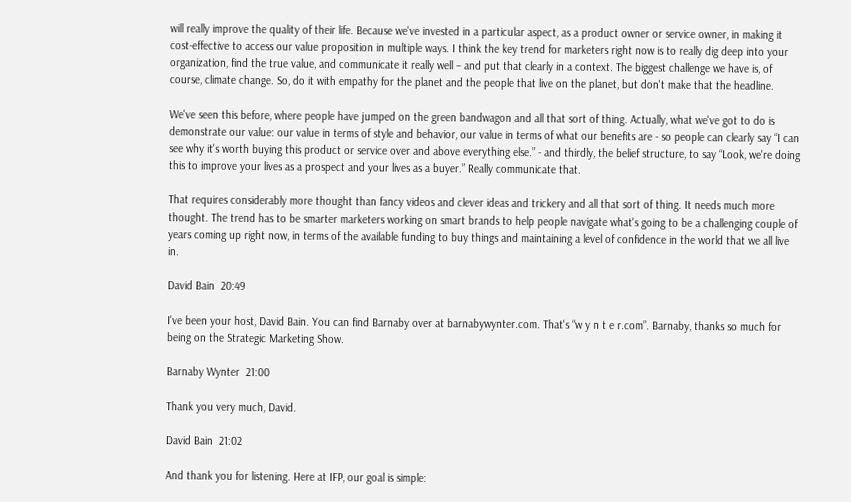will really improve the quality of their life. Because we've invested in a particular aspect, as a product owner or service owner, in making it cost-effective to access our value proposition in multiple ways. I think the key trend for marketers right now is to really dig deep into your organization, find the true value, and communicate it really well – and put that clearly in a context. The biggest challenge we have is, of course, climate change. So, do it with empathy for the planet and the people that live on the planet, but don't make that the headline.

We've seen this before, where people have jumped on the green bandwagon and all that sort of thing. Actually, what we've got to do is demonstrate our value: our value in terms of style and behavior, our value in terms of what our benefits are - so people can clearly say “I can see why it's worth buying this product or service over and above everything else.” - and thirdly, the belief structure, to say “Look, we're doing this to improve your lives as a prospect and your lives as a buyer.” Really communicate that.

That requires considerably more thought than fancy videos and clever ideas and trickery and all that sort of thing. It needs much more thought. The trend has to be smarter marketers working on smart brands to help people navigate what's going to be a challenging couple of years coming up right now, in terms of the available funding to buy things and maintaining a level of confidence in the world that we all live in.

David Bain  20:49

I've been your host, David Bain. You can find Barnaby over at barnabywynter.com. That's “w y n t e r.com”. Barnaby, thanks so much for being on the Strategic Marketing Show.

Barnaby Wynter  21:00

Thank you very much, David.

David Bain  21:02

And thank you for listening. Here at IFP, our goal is simple: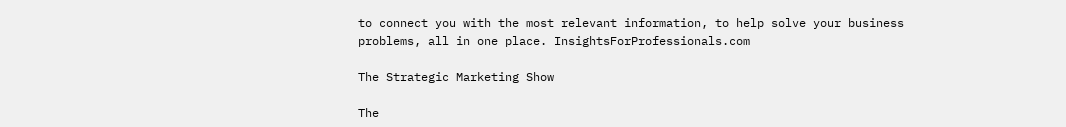to connect you with the most relevant information, to help solve your business problems, all in one place. InsightsForProfessionals.com

The Strategic Marketing Show

The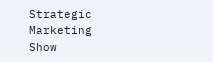Strategic Marketing Show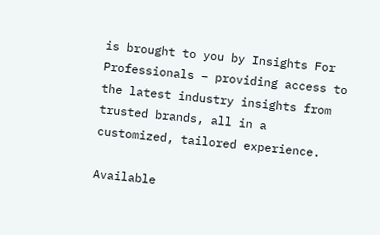is brought to you by Insights For Professionals – providing access to the latest industry insights from trusted brands, all in a customized, tailored experience.

Available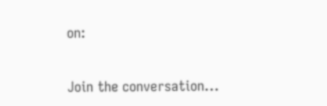on:


Join the conversation...